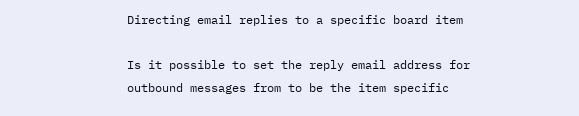Directing email replies to a specific board item

Is it possible to set the reply email address for outbound messages from to be the item specific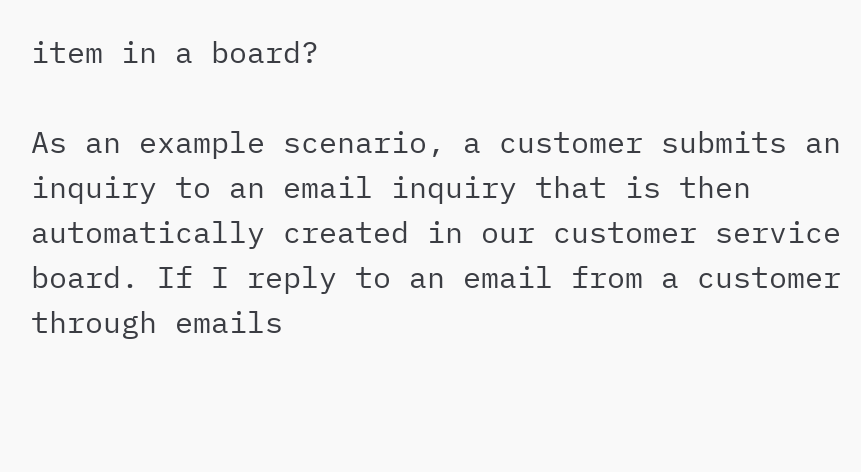item in a board?

As an example scenario, a customer submits an inquiry to an email inquiry that is then automatically created in our customer service board. If I reply to an email from a customer through emails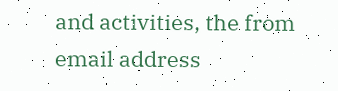and activities, the from email address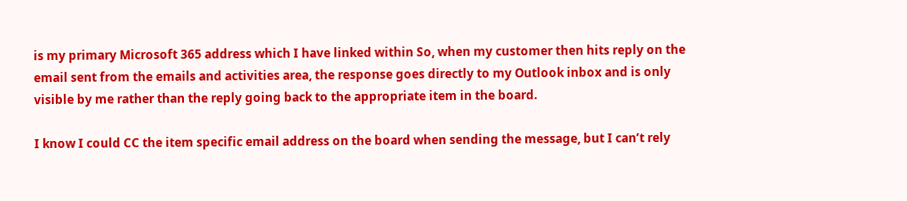is my primary Microsoft 365 address which I have linked within So, when my customer then hits reply on the email sent from the emails and activities area, the response goes directly to my Outlook inbox and is only visible by me rather than the reply going back to the appropriate item in the board.

I know I could CC the item specific email address on the board when sending the message, but I can’t rely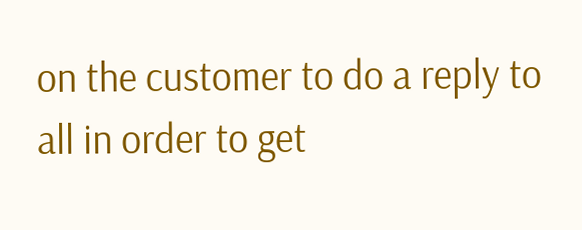on the customer to do a reply to all in order to get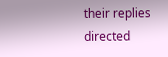their replies directed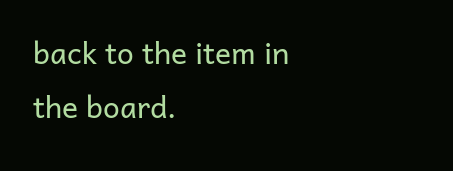back to the item in the board.